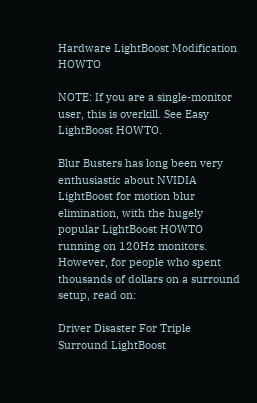Hardware LightBoost Modification HOWTO

NOTE: If you are a single-monitor user, this is overkill. See Easy LightBoost HOWTO.

Blur Busters has long been very enthusiastic about NVIDIA LightBoost for motion blur elimination, with the hugely popular LightBoost HOWTO running on 120Hz monitors. However, for people who spent thousands of dollars on a surround setup, read on:

Driver Disaster For Triple Surround LightBoost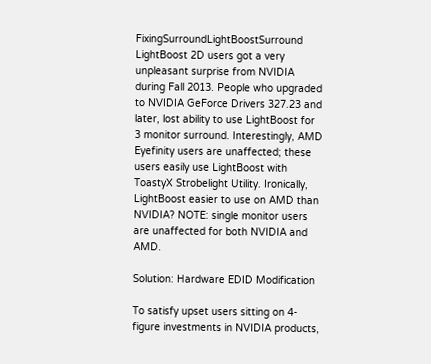FixingSurroundLightBoostSurround LightBoost 2D users got a very unpleasant surprise from NVIDIA during Fall 2013. People who upgraded to NVIDIA GeForce Drivers 327.23 and later, lost ability to use LightBoost for 3 monitor surround. Interestingly, AMD Eyefinity users are unaffected; these users easily use LightBoost with ToastyX Strobelight Utility. Ironically, LightBoost easier to use on AMD than NVIDIA? NOTE: single monitor users are unaffected for both NVIDIA and AMD.

Solution: Hardware EDID Modification

To satisfy upset users sitting on 4-figure investments in NVIDIA products,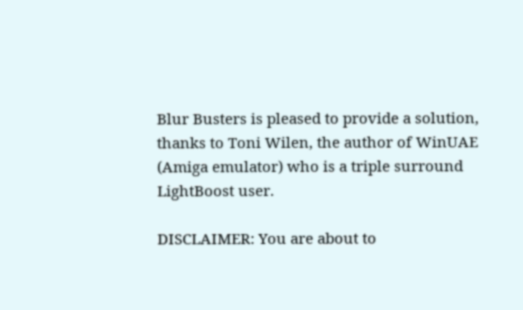Blur Busters is pleased to provide a solution, thanks to Toni Wilen, the author of WinUAE (Amiga emulator) who is a triple surround LightBoost user.

DISCLAIMER: You are about to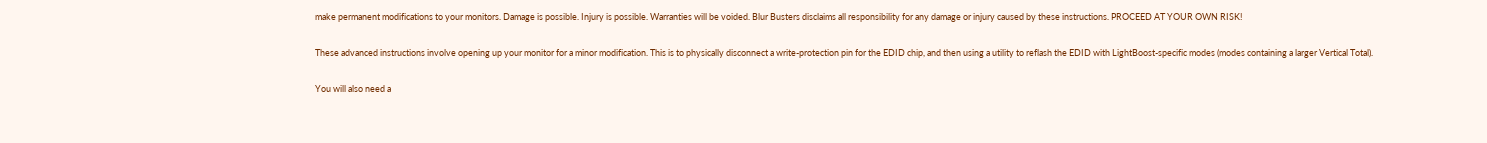make permanent modifications to your monitors. Damage is possible. Injury is possible. Warranties will be voided. Blur Busters disclaims all responsibility for any damage or injury caused by these instructions. PROCEED AT YOUR OWN RISK!

These advanced instructions involve opening up your monitor for a minor modification. This is to physically disconnect a write-protection pin for the EDID chip, and then using a utility to reflash the EDID with LightBoost-specific modes (modes containing a larger Vertical Total).

You will also need a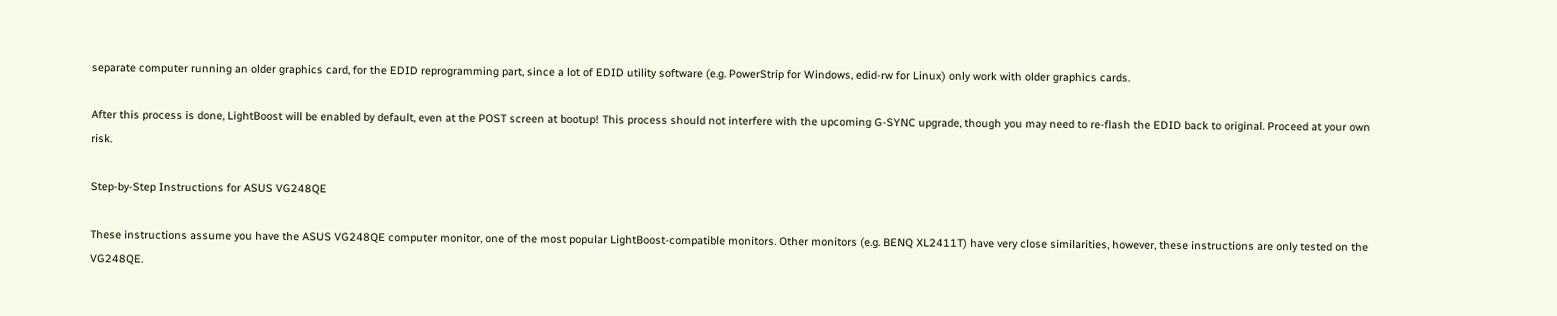separate computer running an older graphics card, for the EDID reprogramming part, since a lot of EDID utility software (e.g. PowerStrip for Windows, edid-rw for Linux) only work with older graphics cards.

After this process is done, LightBoost will be enabled by default, even at the POST screen at bootup! This process should not interfere with the upcoming G-SYNC upgrade, though you may need to re-flash the EDID back to original. Proceed at your own risk.

Step-by-Step Instructions for ASUS VG248QE

These instructions assume you have the ASUS VG248QE computer monitor, one of the most popular LightBoost-compatible monitors. Other monitors (e.g. BENQ XL2411T) have very close similarities, however, these instructions are only tested on the VG248QE.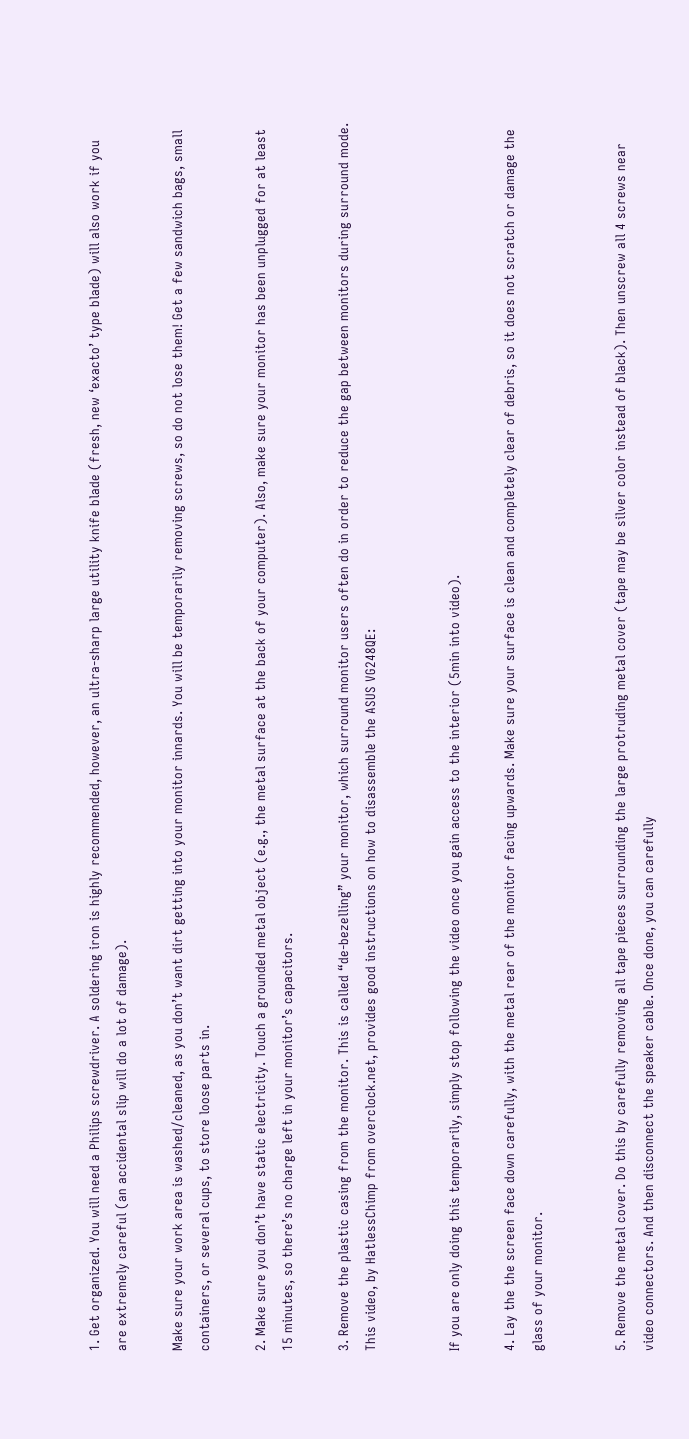1. Get organized. You will need a Philips screwdriver. A soldering iron is highly recommended, however, an ultra-sharp large utility knife blade (fresh, new ‘exacto’ type blade) will also work if you are extremely careful (an accidental slip will do a lot of damage).

Make sure your work area is washed/cleaned, as you don’t want dirt getting into your monitor innards. You will be temporarily removing screws, so do not lose them! Get a few sandwich bags, small containers, or several cups, to store loose parts in.

2. Make sure you don’t have static electricity. Touch a grounded metal object (e.g., the metal surface at the back of your computer). Also, make sure your monitor has been unplugged for at least 15 minutes, so there’s no charge left in your monitor’s capacitors.

3. Remove the plastic casing from the monitor. This is called “de-bezelling” your monitor, which surround monitor users often do in order to reduce the gap between monitors during surround mode. This video, by HatlessChimp from overclock.net, provides good instructions on how to disassemble the ASUS VG248QE:


If you are only doing this temporarily, simply stop following the video once you gain access to the interior (5min into video).

4. Lay the the screen face down carefully, with the metal rear of the monitor facing upwards. Make sure your surface is clean and completely clear of debris, so it does not scratch or damage the glass of your monitor.


5. Remove the metal cover. Do this by carefully removing all tape pieces surrounding the large protruding metal cover (tape may be silver color instead of black). Then unscrew all 4 screws near video connectors. And then disconnect the speaker cable. Once done, you can carefully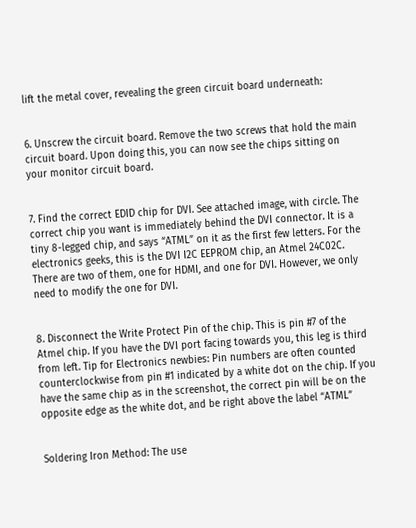lift the metal cover, revealing the green circuit board underneath:


6. Unscrew the circuit board. Remove the two screws that hold the main circuit board. Upon doing this, you can now see the chips sitting on your monitor circuit board.


7. Find the correct EDID chip for DVI. See attached image, with circle. The correct chip you want is immediately behind the DVI connector. It is a tiny 8-legged chip, and says “ATML” on it as the first few letters. For the electronics geeks, this is the DVI I2C EEPROM chip, an Atmel 24C02C. There are two of them, one for HDMI, and one for DVI. However, we only need to modify the one for DVI.


8. Disconnect the Write Protect Pin of the chip. This is pin #7 of the Atmel chip. If you have the DVI port facing towards you, this leg is third from left. Tip for Electronics newbies: Pin numbers are often counted counterclockwise from pin #1 indicated by a white dot on the chip. If you have the same chip as in the screenshot, the correct pin will be on the opposite edge as the white dot, and be right above the label “ATML”


Soldering Iron Method: The use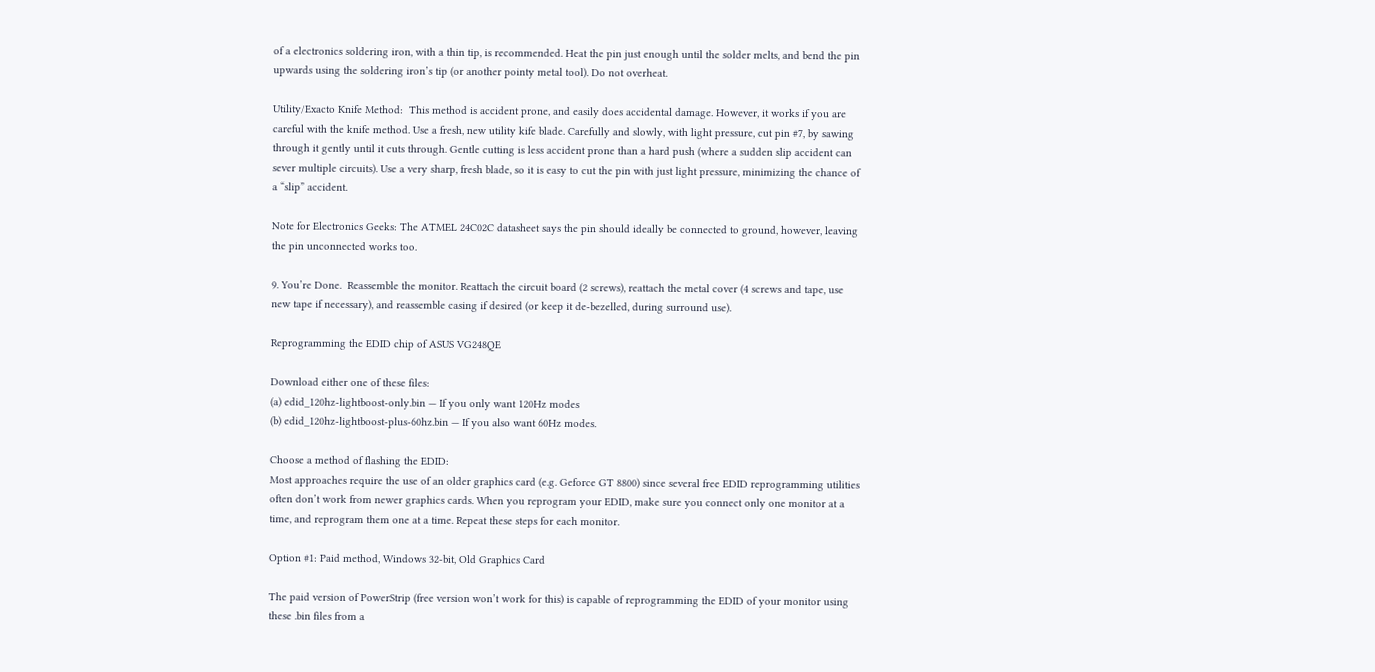of a electronics soldering iron, with a thin tip, is recommended. Heat the pin just enough until the solder melts, and bend the pin upwards using the soldering iron’s tip (or another pointy metal tool). Do not overheat.

Utility/Exacto Knife Method:  This method is accident prone, and easily does accidental damage. However, it works if you are careful with the knife method. Use a fresh, new utility kife blade. Carefully and slowly, with light pressure, cut pin #7, by sawing through it gently until it cuts through. Gentle cutting is less accident prone than a hard push (where a sudden slip accident can sever multiple circuits). Use a very sharp, fresh blade, so it is easy to cut the pin with just light pressure, minimizing the chance of a “slip” accident.

Note for Electronics Geeks: The ATMEL 24C02C datasheet says the pin should ideally be connected to ground, however, leaving the pin unconnected works too.

9. You’re Done.  Reassemble the monitor. Reattach the circuit board (2 screws), reattach the metal cover (4 screws and tape, use new tape if necessary), and reassemble casing if desired (or keep it de-bezelled, during surround use).

Reprogramming the EDID chip of ASUS VG248QE

Download either one of these files:
(a) edid_120hz-lightboost-only.bin — If you only want 120Hz modes
(b) edid_120hz-lightboost-plus-60hz.bin — If you also want 60Hz modes.

Choose a method of flashing the EDID:
Most approaches require the use of an older graphics card (e.g. Geforce GT 8800) since several free EDID reprogramming utilities often don’t work from newer graphics cards. When you reprogram your EDID, make sure you connect only one monitor at a time, and reprogram them one at a time. Repeat these steps for each monitor.

Option #1: Paid method, Windows 32-bit, Old Graphics Card

The paid version of PowerStrip (free version won’t work for this) is capable of reprogramming the EDID of your monitor using these .bin files from a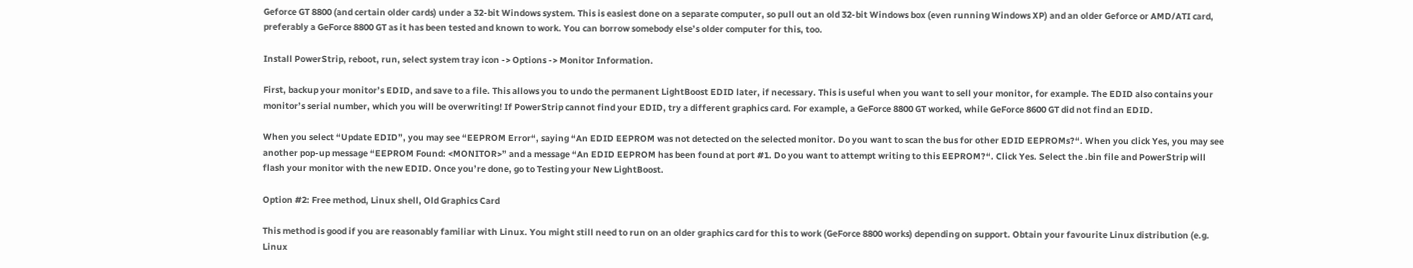Geforce GT 8800 (and certain older cards) under a 32-bit Windows system. This is easiest done on a separate computer, so pull out an old 32-bit Windows box (even running Windows XP) and an older Geforce or AMD/ATI card, preferably a GeForce 8800 GT as it has been tested and known to work. You can borrow somebody else’s older computer for this, too.

Install PowerStrip, reboot, run, select system tray icon -> Options -> Monitor Information.

First, backup your monitor’s EDID, and save to a file. This allows you to undo the permanent LightBoost EDID later, if necessary. This is useful when you want to sell your monitor, for example. The EDID also contains your monitor’s serial number, which you will be overwriting! If PowerStrip cannot find your EDID, try a different graphics card. For example, a GeForce 8800 GT worked, while GeForce 8600 GT did not find an EDID.

When you select “Update EDID”, you may see “EEPROM Error“, saying “An EDID EEPROM was not detected on the selected monitor. Do you want to scan the bus for other EDID EEPROMs?“. When you click Yes, you may see another pop-up message “EEPROM Found: <MONITOR>” and a message “An EDID EEPROM has been found at port #1. Do you want to attempt writing to this EEPROM?“. Click Yes. Select the .bin file and PowerStrip will flash your monitor with the new EDID. Once you’re done, go to Testing your New LightBoost.

Option #2: Free method, Linux shell, Old Graphics Card

This method is good if you are reasonably familiar with Linux. You might still need to run on an older graphics card for this to work (GeForce 8800 works) depending on support. Obtain your favourite Linux distribution (e.g. Linux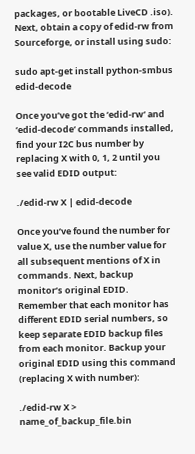packages, or bootable LiveCD .iso). Next, obtain a copy of edid-rw from Sourceforge, or install using sudo:

sudo apt-get install python-smbus edid-decode

Once you’ve got the ‘edid-rw‘ and ‘edid-decode‘ commands installed, find your I2C bus number by replacing X with 0, 1, 2 until you see valid EDID output:

./edid-rw X | edid-decode

Once you’ve found the number for value X, use the number value for all subsequent mentions of X in commands. Next, backup monitor’s original EDID. Remember that each monitor has different EDID serial numbers, so keep separate EDID backup files from each monitor. Backup your original EDID using this command (replacing X with number):

./edid-rw X > name_of_backup_file.bin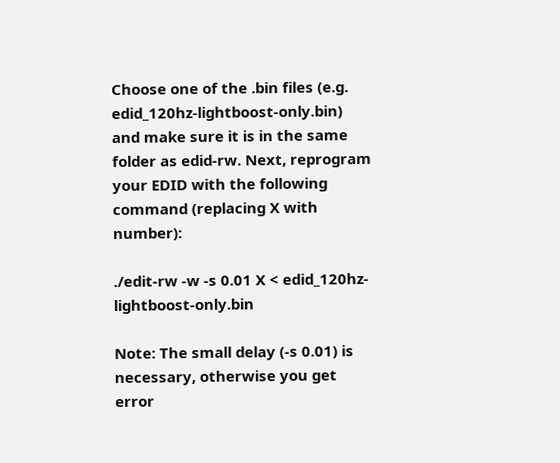Choose one of the .bin files (e.g. edid_120hz-lightboost-only.bin) and make sure it is in the same folder as edid-rw. Next, reprogram your EDID with the following command (replacing X with number):

./edit-rw -w -s 0.01 X < edid_120hz-lightboost-only.bin

Note: The small delay (-s 0.01) is necessary, otherwise you get error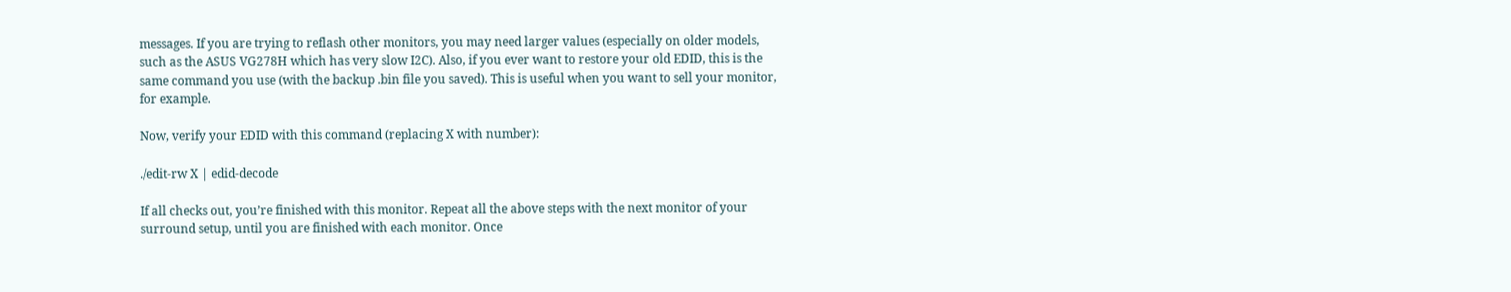messages. If you are trying to reflash other monitors, you may need larger values (especially on older models, such as the ASUS VG278H which has very slow I2C). Also, if you ever want to restore your old EDID, this is the same command you use (with the backup .bin file you saved). This is useful when you want to sell your monitor, for example.

Now, verify your EDID with this command (replacing X with number):

./edit-rw X | edid-decode

If all checks out, you’re finished with this monitor. Repeat all the above steps with the next monitor of your surround setup, until you are finished with each monitor. Once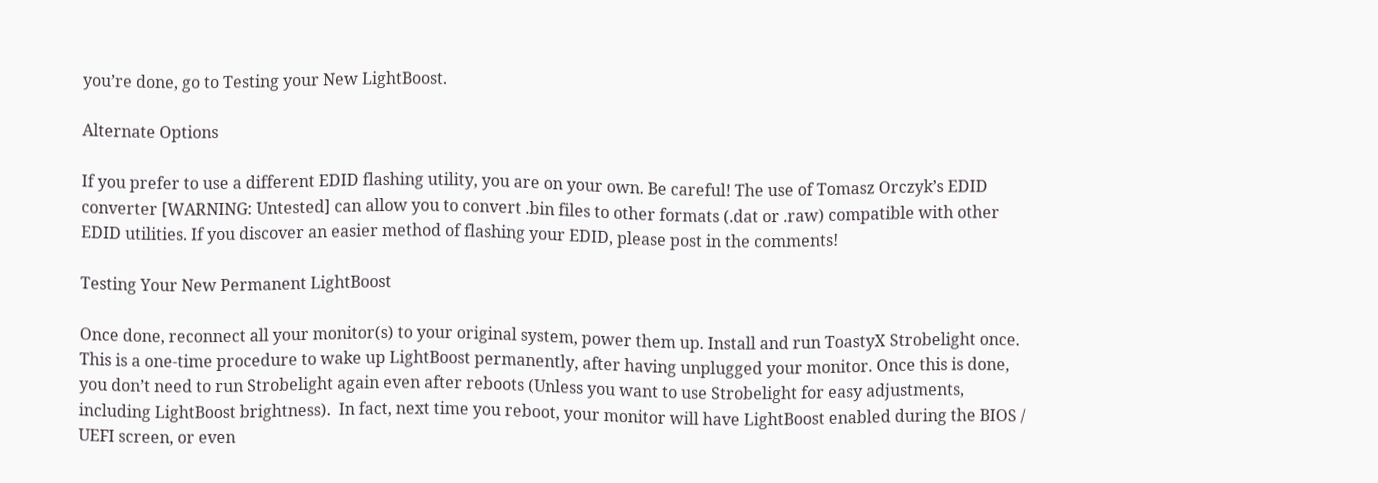you’re done, go to Testing your New LightBoost.

Alternate Options

If you prefer to use a different EDID flashing utility, you are on your own. Be careful! The use of Tomasz Orczyk’s EDID converter [WARNING: Untested] can allow you to convert .bin files to other formats (.dat or .raw) compatible with other EDID utilities. If you discover an easier method of flashing your EDID, please post in the comments!

Testing Your New Permanent LightBoost

Once done, reconnect all your monitor(s) to your original system, power them up. Install and run ToastyX Strobelight once.  This is a one-time procedure to wake up LightBoost permanently, after having unplugged your monitor. Once this is done, you don’t need to run Strobelight again even after reboots (Unless you want to use Strobelight for easy adjustments, including LightBoost brightness).  In fact, next time you reboot, your monitor will have LightBoost enabled during the BIOS / UEFI screen, or even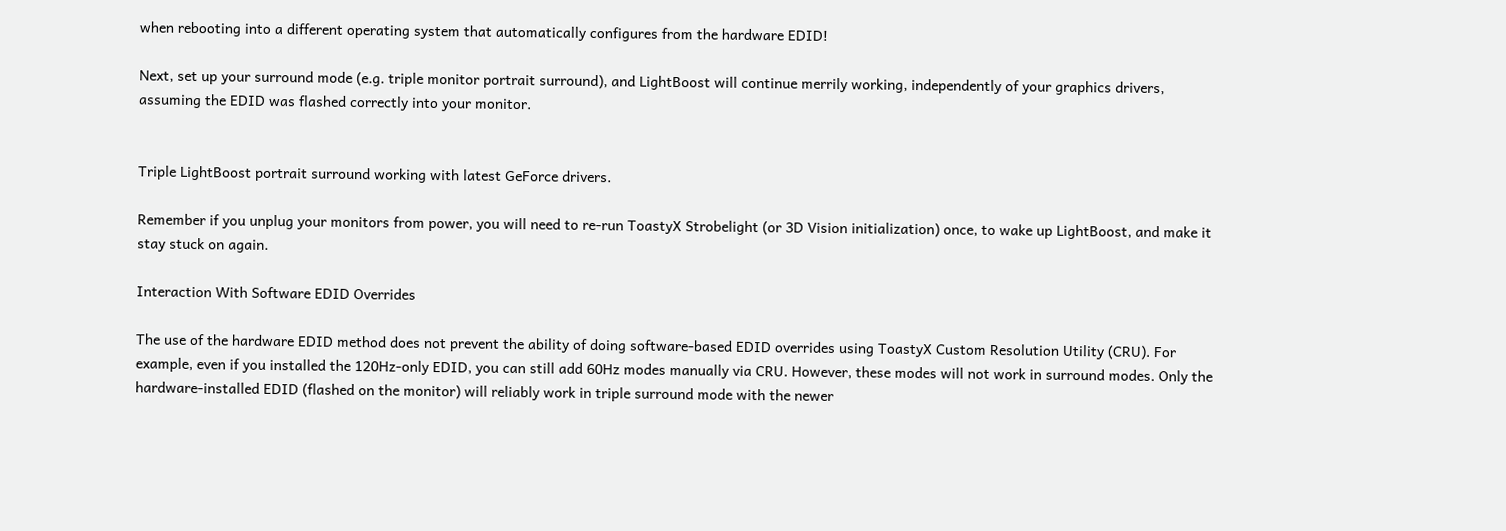when rebooting into a different operating system that automatically configures from the hardware EDID!

Next, set up your surround mode (e.g. triple monitor portrait surround), and LightBoost will continue merrily working, independently of your graphics drivers, assuming the EDID was flashed correctly into your monitor.


Triple LightBoost portrait surround working with latest GeForce drivers.

Remember if you unplug your monitors from power, you will need to re-run ToastyX Strobelight (or 3D Vision initialization) once, to wake up LightBoost, and make it stay stuck on again.

Interaction With Software EDID Overrides

The use of the hardware EDID method does not prevent the ability of doing software-based EDID overrides using ToastyX Custom Resolution Utility (CRU). For example, even if you installed the 120Hz-only EDID, you can still add 60Hz modes manually via CRU. However, these modes will not work in surround modes. Only the hardware-installed EDID (flashed on the monitor) will reliably work in triple surround mode with the newer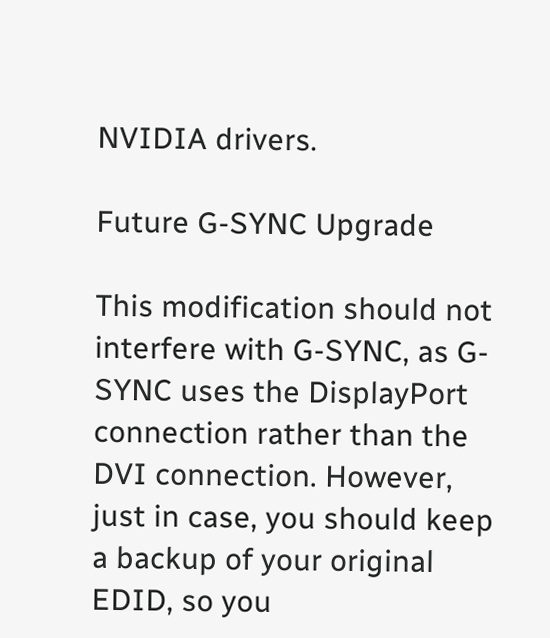NVIDIA drivers.

Future G-SYNC Upgrade

This modification should not interfere with G-SYNC, as G-SYNC uses the DisplayPort connection rather than the DVI connection. However, just in case, you should keep a backup of your original EDID, so you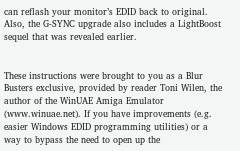can reflash your monitor’s EDID back to original. Also, the G-SYNC upgrade also includes a LightBoost sequel that was revealed earlier.


These instructions were brought to you as a Blur Busters exclusive, provided by reader Toni Wilen, the author of the WinUAE Amiga Emulator (www.winuae.net). If you have improvements (e.g. easier Windows EDID programming utilities) or a way to bypass the need to open up the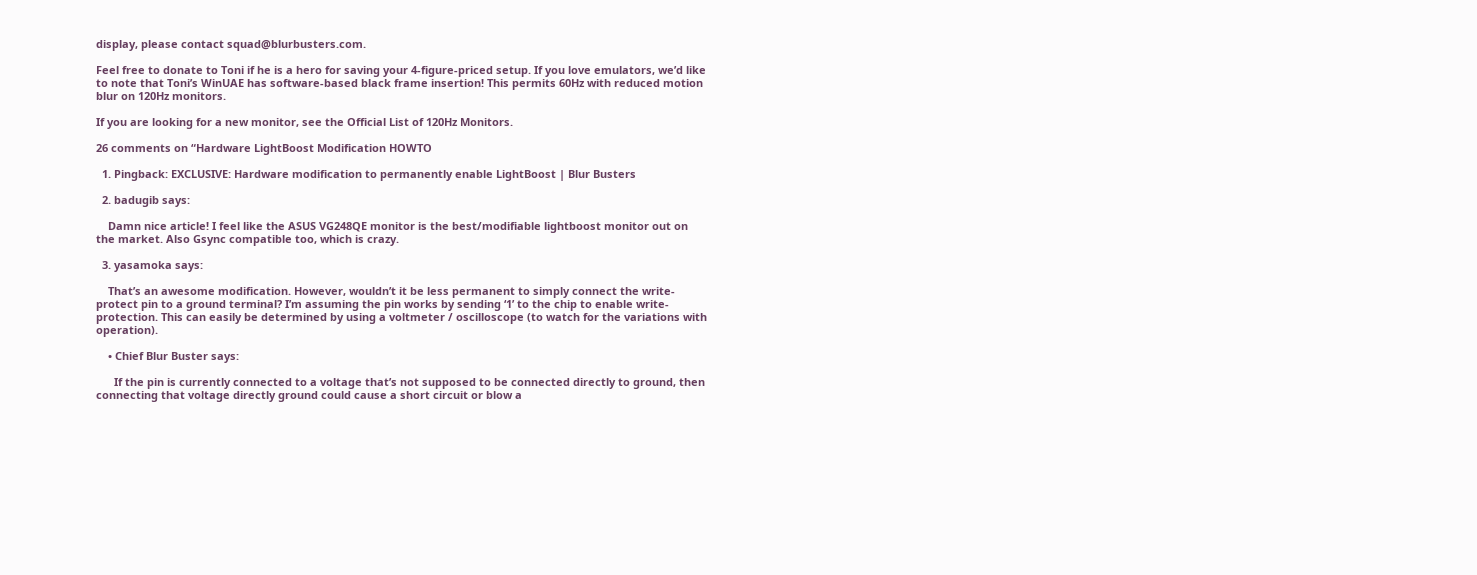display, please contact squad@blurbusters.com.

Feel free to donate to Toni if he is a hero for saving your 4-figure-priced setup. If you love emulators, we’d like to note that Toni’s WinUAE has software-based black frame insertion! This permits 60Hz with reduced motion blur on 120Hz monitors.

If you are looking for a new monitor, see the Official List of 120Hz Monitors.

26 comments on “Hardware LightBoost Modification HOWTO

  1. Pingback: EXCLUSIVE: Hardware modification to permanently enable LightBoost | Blur Busters

  2. badugib says:

    Damn nice article! I feel like the ASUS VG248QE monitor is the best/modifiable lightboost monitor out on the market. Also Gsync compatible too, which is crazy.

  3. yasamoka says:

    That’s an awesome modification. However, wouldn’t it be less permanent to simply connect the write-protect pin to a ground terminal? I’m assuming the pin works by sending ‘1’ to the chip to enable write-protection. This can easily be determined by using a voltmeter / oscilloscope (to watch for the variations with operation).

    • Chief Blur Buster says:

      If the pin is currently connected to a voltage that’s not supposed to be connected directly to ground, then connecting that voltage directly ground could cause a short circuit or blow a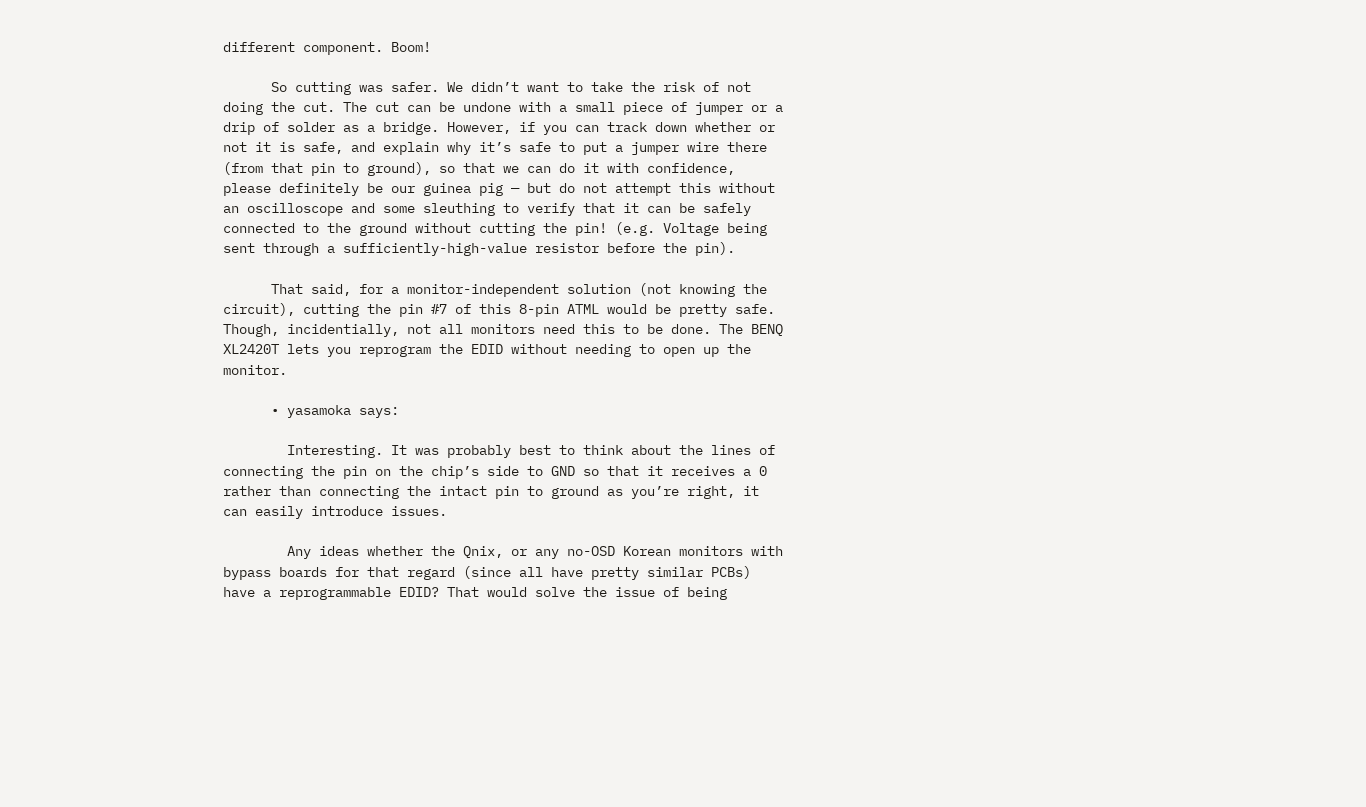different component. Boom!

      So cutting was safer. We didn’t want to take the risk of not doing the cut. The cut can be undone with a small piece of jumper or a drip of solder as a bridge. However, if you can track down whether or not it is safe, and explain why it’s safe to put a jumper wire there (from that pin to ground), so that we can do it with confidence, please definitely be our guinea pig — but do not attempt this without an oscilloscope and some sleuthing to verify that it can be safely connected to the ground without cutting the pin! (e.g. Voltage being sent through a sufficiently-high-value resistor before the pin).

      That said, for a monitor-independent solution (not knowing the circuit), cutting the pin #7 of this 8-pin ATML would be pretty safe. Though, incidentially, not all monitors need this to be done. The BENQ XL2420T lets you reprogram the EDID without needing to open up the monitor.

      • yasamoka says:

        Interesting. It was probably best to think about the lines of connecting the pin on the chip’s side to GND so that it receives a 0 rather than connecting the intact pin to ground as you’re right, it can easily introduce issues.

        Any ideas whether the Qnix, or any no-OSD Korean monitors with bypass boards for that regard (since all have pretty similar PCBs) have a reprogrammable EDID? That would solve the issue of being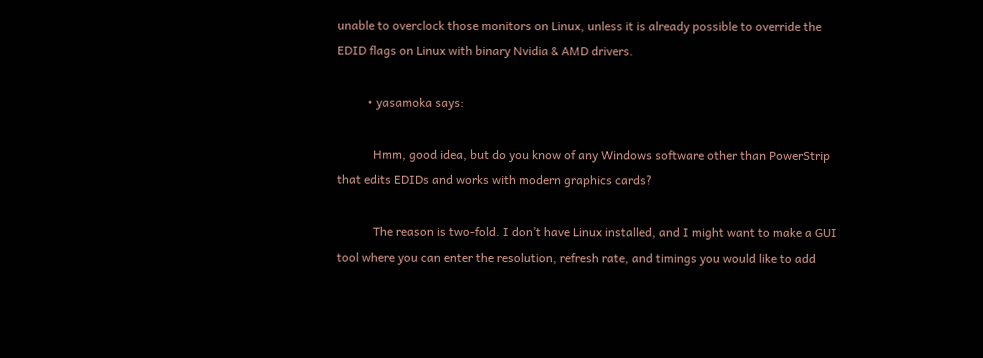unable to overclock those monitors on Linux, unless it is already possible to override the EDID flags on Linux with binary Nvidia & AMD drivers.

          • yasamoka says:

            Hmm, good idea, but do you know of any Windows software other than PowerStrip that edits EDIDs and works with modern graphics cards?

            The reason is two-fold. I don’t have Linux installed, and I might want to make a GUI tool where you can enter the resolution, refresh rate, and timings you would like to add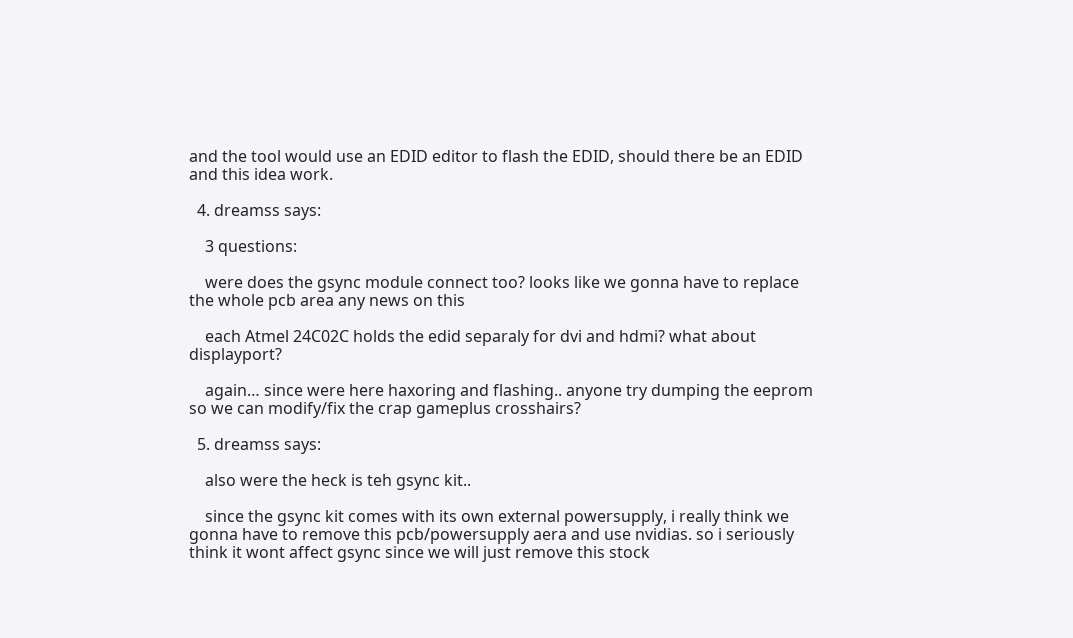and the tool would use an EDID editor to flash the EDID, should there be an EDID and this idea work.

  4. dreamss says:

    3 questions:

    were does the gsync module connect too? looks like we gonna have to replace the whole pcb area any news on this

    each Atmel 24C02C holds the edid separaly for dvi and hdmi? what about displayport?

    again… since were here haxoring and flashing.. anyone try dumping the eeprom so we can modify/fix the crap gameplus crosshairs?

  5. dreamss says:

    also were the heck is teh gsync kit..

    since the gsync kit comes with its own external powersupply, i really think we gonna have to remove this pcb/powersupply aera and use nvidias. so i seriously think it wont affect gsync since we will just remove this stock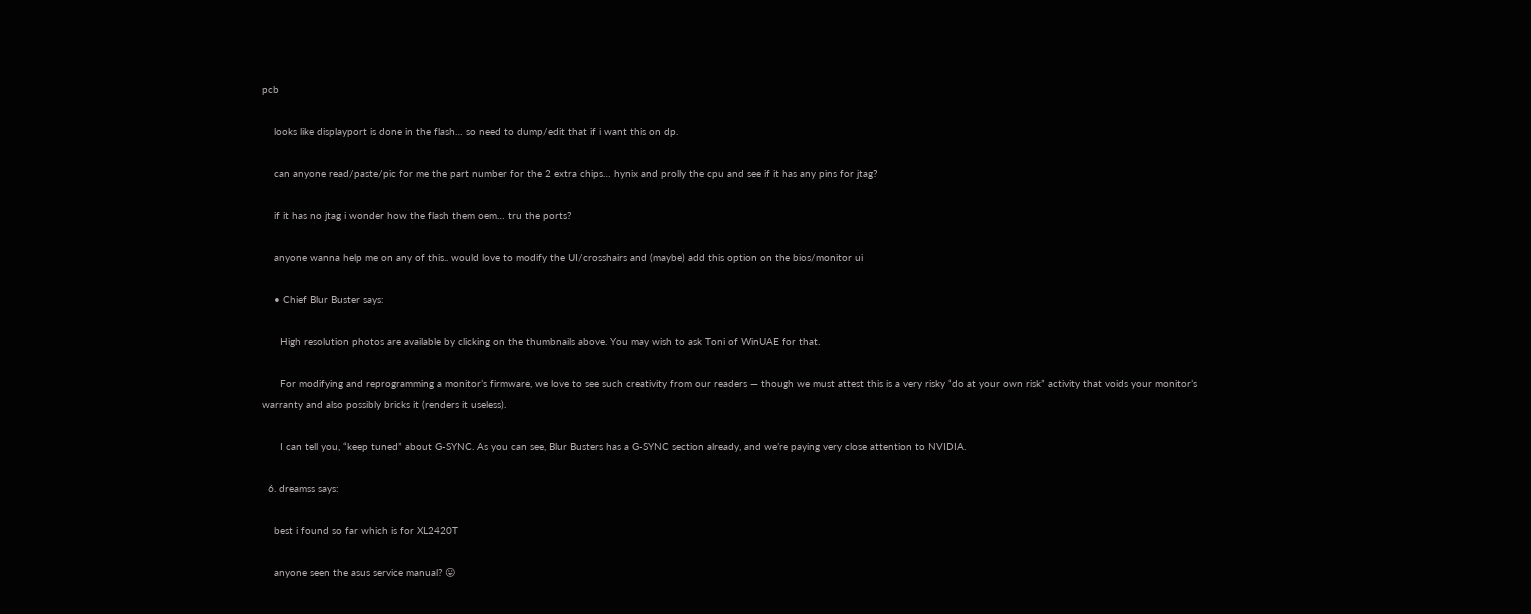pcb

    looks like displayport is done in the flash… so need to dump/edit that if i want this on dp.

    can anyone read/paste/pic for me the part number for the 2 extra chips… hynix and prolly the cpu and see if it has any pins for jtag?

    if it has no jtag i wonder how the flash them oem… tru the ports?

    anyone wanna help me on any of this.. would love to modify the UI/crosshairs and (maybe) add this option on the bios/monitor ui

    • Chief Blur Buster says:

      High resolution photos are available by clicking on the thumbnails above. You may wish to ask Toni of WinUAE for that.

      For modifying and reprogramming a monitor’s firmware, we love to see such creativity from our readers — though we must attest this is a very risky “do at your own risk” activity that voids your monitor’s warranty and also possibly bricks it (renders it useless).

      I can tell you, “keep tuned” about G-SYNC. As you can see, Blur Busters has a G-SYNC section already, and we’re paying very close attention to NVIDIA.

  6. dreamss says:

    best i found so far which is for XL2420T

    anyone seen the asus service manual? 😛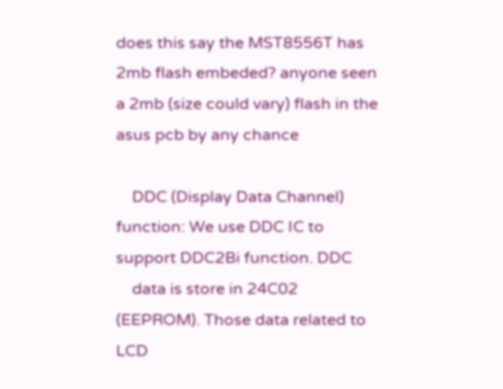does this say the MST8556T has 2mb flash embeded? anyone seen a 2mb (size could vary) flash in the asus pcb by any chance

    DDC (Display Data Channel) function: We use DDC IC to support DDC2Bi function. DDC
    data is store in 24C02 (EEPROM). Those data related to LCD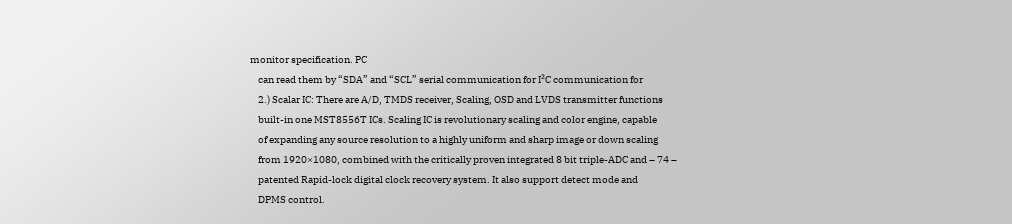monitor specification. PC
    can read them by “SDA” and “SCL” serial communication for I²C communication for
    2.) Scalar IC: There are A/D, TMDS receiver, Scaling, OSD and LVDS transmitter functions
    built-in one MST8556T ICs. Scaling IC is revolutionary scaling and color engine, capable
    of expanding any source resolution to a highly uniform and sharp image or down scaling
    from 1920×1080, combined with the critically proven integrated 8 bit triple-ADC and – 74 –
    patented Rapid-lock digital clock recovery system. It also support detect mode and
    DPMS control.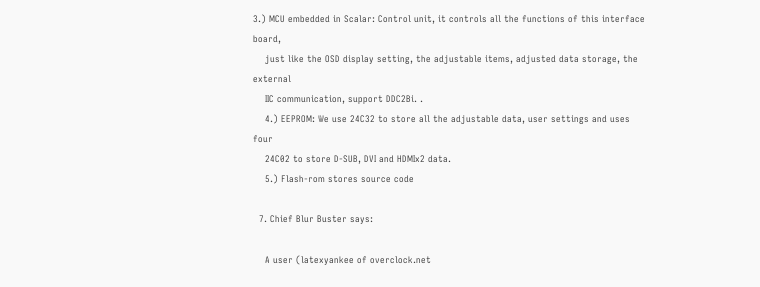3.) MCU embedded in Scalar: Control unit, it controls all the functions of this interface board,
    just like the OSD display setting, the adjustable items, adjusted data storage, the external
    IIC communication, support DDC2Bi. .
    4.) EEPROM: We use 24C32 to store all the adjustable data, user settings and uses four
    24C02 to store D-SUB, DVI and HDMIx2 data.
    5.) Flash-rom stores source code

  7. Chief Blur Buster says:

    A user (latexyankee of overclock.net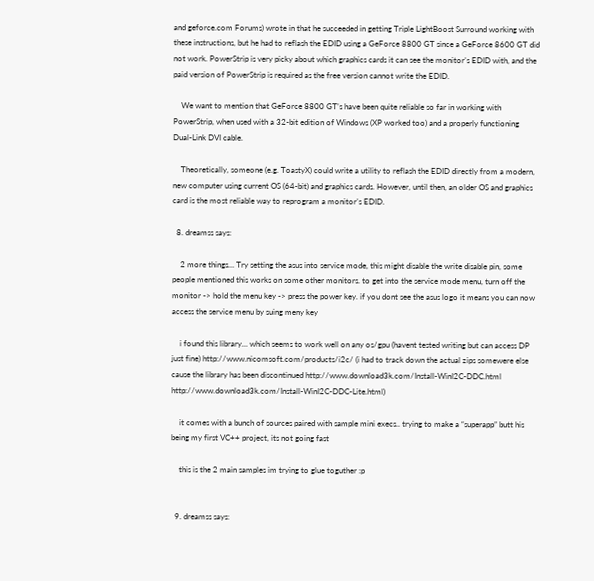and geforce.com Forums) wrote in that he succeeded in getting Triple LightBoost Surround working with these instructions, but he had to reflash the EDID using a GeForce 8800 GT since a GeForce 8600 GT did not work. PowerStrip is very picky about which graphics cards it can see the monitor’s EDID with, and the paid version of PowerStrip is required as the free version cannot write the EDID.

    We want to mention that GeForce 8800 GT’s have been quite reliable so far in working with PowerStrip, when used with a 32-bit edition of Windows (XP worked too) and a properly functioning Dual-Link DVI cable.

    Theoretically, someone (e.g. ToastyX) could write a utility to reflash the EDID directly from a modern, new computer using current OS (64-bit) and graphics cards. However, until then, an older OS and graphics card is the most reliable way to reprogram a monitor’s EDID.

  8. dreamss says:

    2 more things… Try setting the asus into service mode, this might disable the write disable pin, some people mentioned this works on some other monitors. to get into the service mode menu, turn off the monitor -> hold the menu key -> press the power key. if you dont see the asus logo it means you can now access the service menu by suing meny key

    i found this library… which seems to work well on any os/gpu (havent tested writing but can access DP just fine) http://www.nicomsoft.com/products/i2c/ (i had to track down the actual zips somewere else cause the library has been discontinued http://www.download3k.com/Install-WinI2C-DDC.html http://www.download3k.com/Install-WinI2C-DDC-Lite.html)

    it comes with a bunch of sources paired with sample mini execs.. trying to make a “superapp” butt his being my first VC++ project, its not going fast

    this is the 2 main samples im trying to glue toguther :p


  9. dreamss says: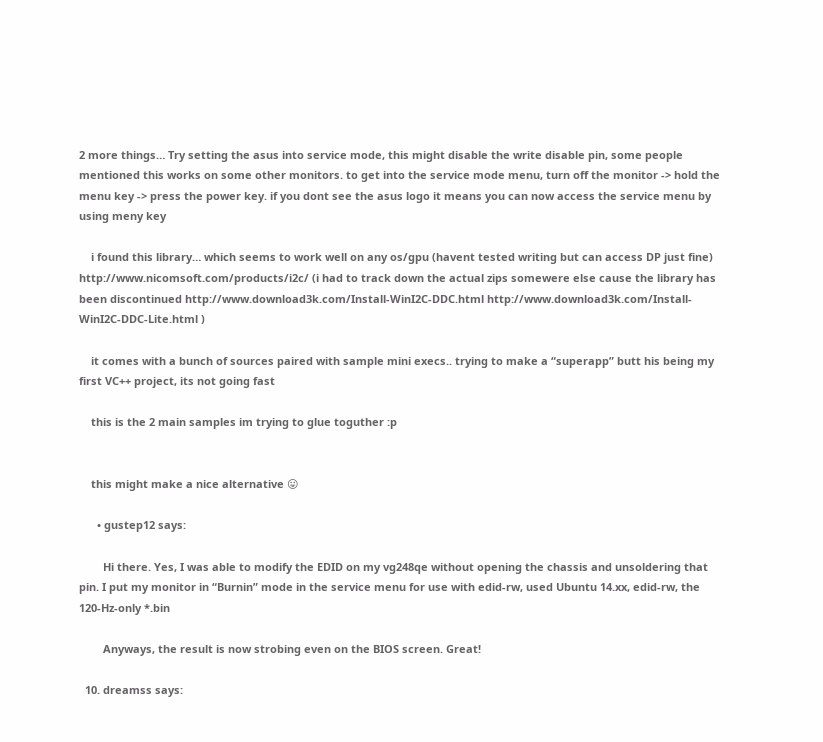2 more things… Try setting the asus into service mode, this might disable the write disable pin, some people mentioned this works on some other monitors. to get into the service mode menu, turn off the monitor -> hold the menu key -> press the power key. if you dont see the asus logo it means you can now access the service menu by using meny key

    i found this library… which seems to work well on any os/gpu (havent tested writing but can access DP just fine) http://www.nicomsoft.com/products/i2c/ (i had to track down the actual zips somewere else cause the library has been discontinued http://www.download3k.com/Install-WinI2C-DDC.html http://www.download3k.com/Install-WinI2C-DDC-Lite.html )

    it comes with a bunch of sources paired with sample mini execs.. trying to make a “superapp” butt his being my first VC++ project, its not going fast

    this is the 2 main samples im trying to glue toguther :p


    this might make a nice alternative 😛

      • gustep12 says:

        Hi there. Yes, I was able to modify the EDID on my vg248qe without opening the chassis and unsoldering that pin. I put my monitor in “Burnin” mode in the service menu for use with edid-rw, used Ubuntu 14.xx, edid-rw, the 120-Hz-only *.bin

        Anyways, the result is now strobing even on the BIOS screen. Great!

  10. dreamss says: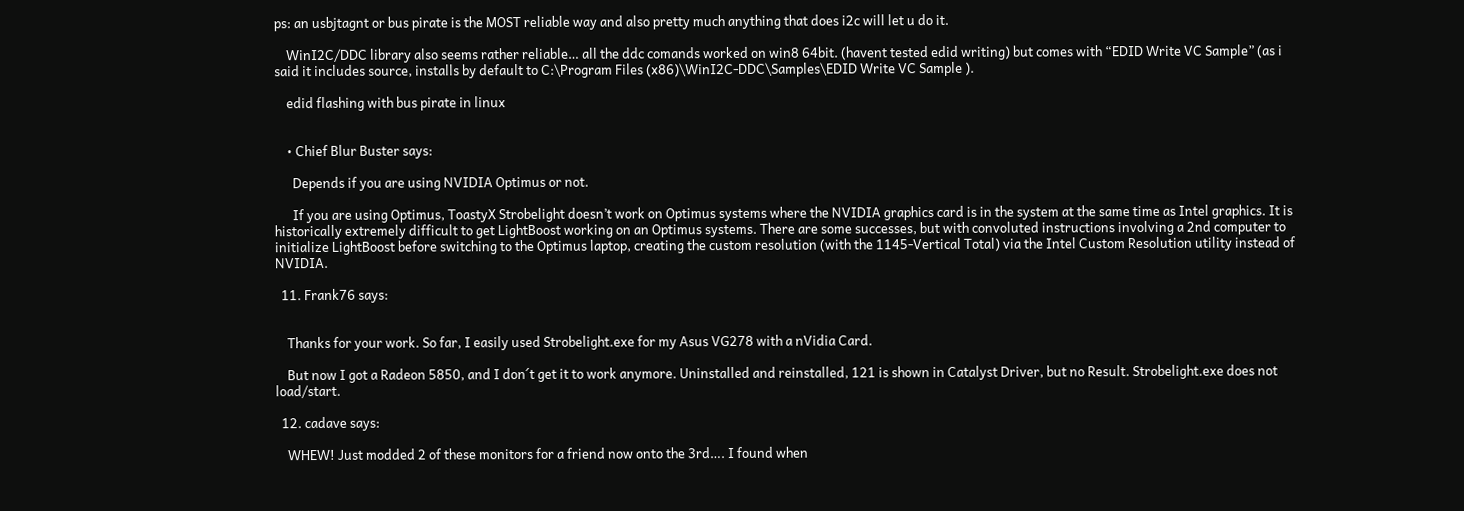ps: an usbjtagnt or bus pirate is the MOST reliable way and also pretty much anything that does i2c will let u do it.

    WinI2C/DDC library also seems rather reliable… all the ddc comands worked on win8 64bit. (havent tested edid writing) but comes with “EDID Write VC Sample” (as i said it includes source, installs by default to C:\Program Files (x86)\WinI2C-DDC\Samples\EDID Write VC Sample ).

    edid flashing with bus pirate in linux


    • Chief Blur Buster says:

      Depends if you are using NVIDIA Optimus or not.

      If you are using Optimus, ToastyX Strobelight doesn’t work on Optimus systems where the NVIDIA graphics card is in the system at the same time as Intel graphics. It is historically extremely difficult to get LightBoost working on an Optimus systems. There are some successes, but with convoluted instructions involving a 2nd computer to initialize LightBoost before switching to the Optimus laptop, creating the custom resolution (with the 1145-Vertical Total) via the Intel Custom Resolution utility instead of NVIDIA.

  11. Frank76 says:


    Thanks for your work. So far, I easily used Strobelight.exe for my Asus VG278 with a nVidia Card.

    But now I got a Radeon 5850, and I don´t get it to work anymore. Uninstalled and reinstalled, 121 is shown in Catalyst Driver, but no Result. Strobelight.exe does not load/start.

  12. cadave says:

    WHEW! Just modded 2 of these monitors for a friend now onto the 3rd…. I found when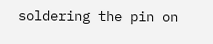soldering the pin on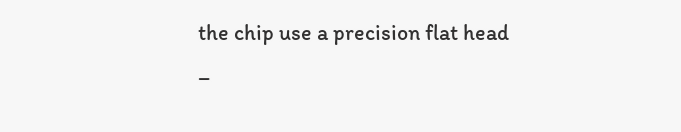the chip use a precision flat head –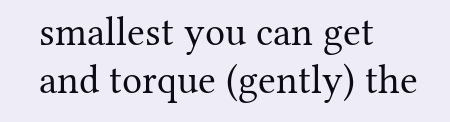smallest you can get and torque (gently) the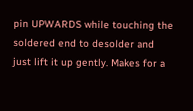pin UPWARDS while touching the soldered end to desolder and just lift it up gently. Makes for a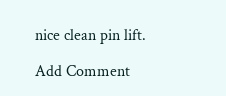nice clean pin lift.

Add Comment